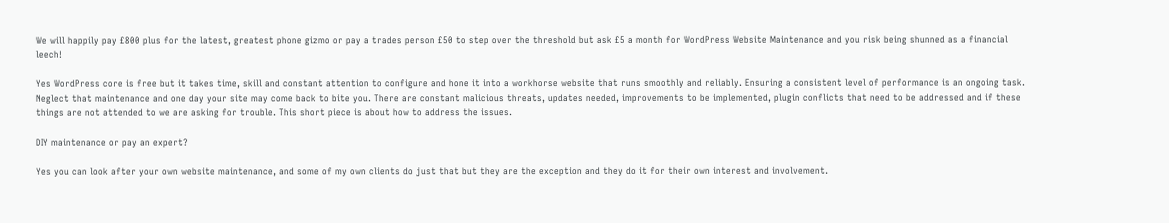We will happily pay £800 plus for the latest, greatest phone gizmo or pay a trades person £50 to step over the threshold but ask £5 a month for WordPress Website Maintenance and you risk being shunned as a financial leech!

Yes WordPress core is free but it takes time, skill and constant attention to configure and hone it into a workhorse website that runs smoothly and reliably. Ensuring a consistent level of performance is an ongoing task. Neglect that maintenance and one day your site may come back to bite you. There are constant malicious threats, updates needed, improvements to be implemented, plugin conflicts that need to be addressed and if these things are not attended to we are asking for trouble. This short piece is about how to address the issues.

DIY maintenance or pay an expert?

Yes you can look after your own website maintenance, and some of my own clients do just that but they are the exception and they do it for their own interest and involvement.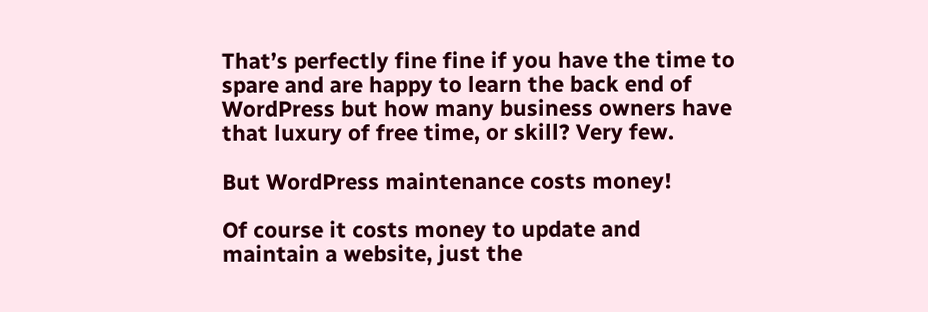That’s perfectly fine fine if you have the time to spare and are happy to learn the back end of WordPress but how many business owners have that luxury of free time, or skill? Very few.

But WordPress maintenance costs money!

Of course it costs money to update and maintain a website, just the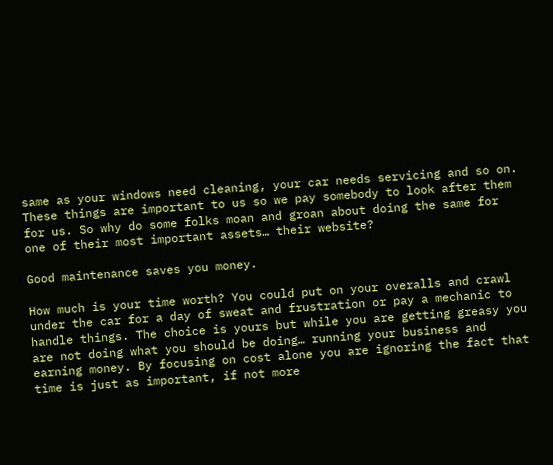same as your windows need cleaning, your car needs servicing and so on. These things are important to us so we pay somebody to look after them for us. So why do some folks moan and groan about doing the same for one of their most important assets… their website?

Good maintenance saves you money.

How much is your time worth? You could put on your overalls and crawl under the car for a day of sweat and frustration or pay a mechanic to handle things. The choice is yours but while you are getting greasy you are not doing what you should be doing… running your business and earning money. By focusing on cost alone you are ignoring the fact that time is just as important, if not more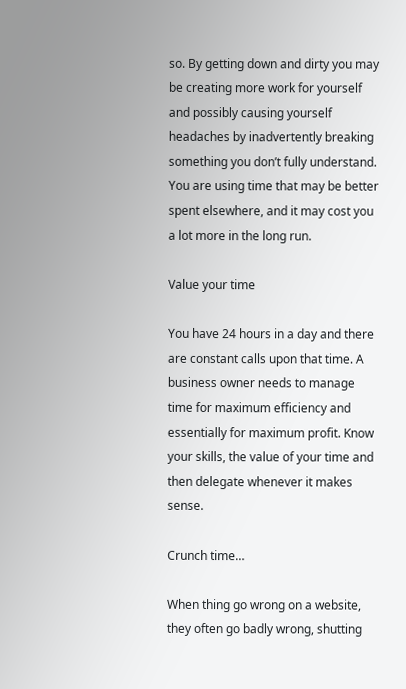so. By getting down and dirty you may be creating more work for yourself and possibly causing yourself headaches by inadvertently breaking something you don’t fully understand. You are using time that may be better spent elsewhere, and it may cost you a lot more in the long run.

Value your time

You have 24 hours in a day and there are constant calls upon that time. A business owner needs to manage time for maximum efficiency and essentially for maximum profit. Know your skills, the value of your time and then delegate whenever it makes sense.

Crunch time…

When thing go wrong on a website, they often go badly wrong, shutting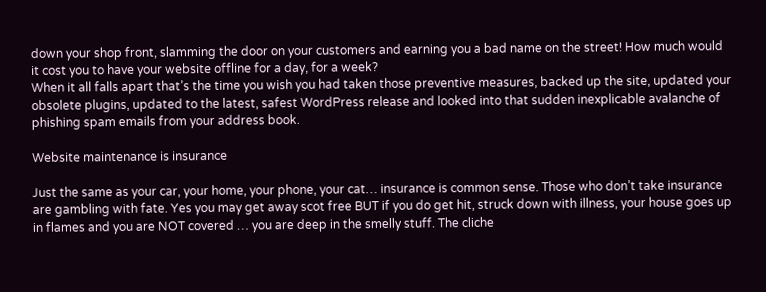down your shop front, slamming the door on your customers and earning you a bad name on the street! How much would it cost you to have your website offline for a day, for a week?
When it all falls apart that’s the time you wish you had taken those preventive measures, backed up the site, updated your obsolete plugins, updated to the latest, safest WordPress release and looked into that sudden inexplicable avalanche of phishing spam emails from your address book.

Website maintenance is insurance

Just the same as your car, your home, your phone, your cat… insurance is common sense. Those who don’t take insurance are gambling with fate. Yes you may get away scot free BUT if you do get hit, struck down with illness, your house goes up in flames and you are NOT covered … you are deep in the smelly stuff. The cliche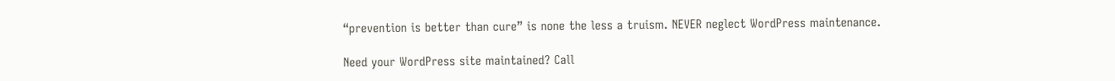“prevention is better than cure” is none the less a truism. NEVER neglect WordPress maintenance.

Need your WordPress site maintained? Call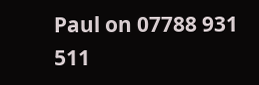Paul on 07788 931 511